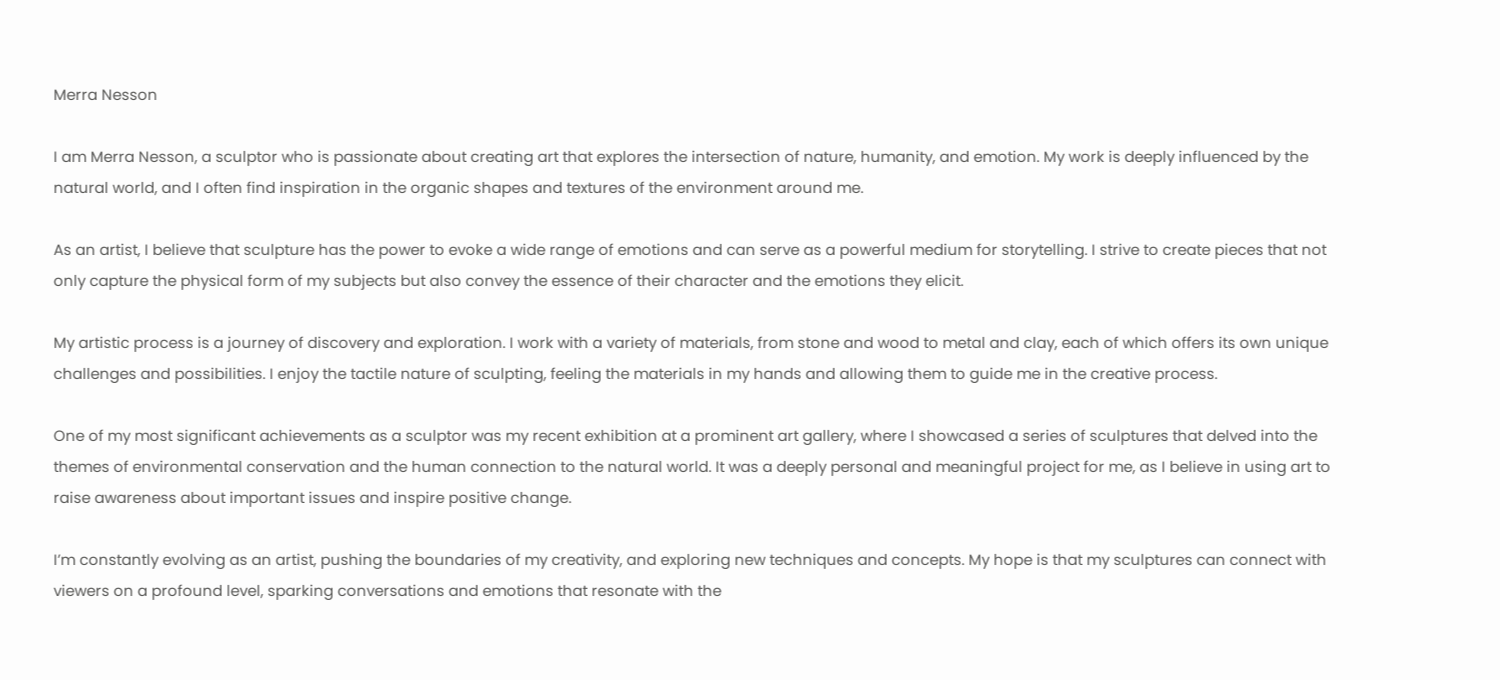Merra Nesson

I am Merra Nesson, a sculptor who is passionate about creating art that explores the intersection of nature, humanity, and emotion. My work is deeply influenced by the natural world, and I often find inspiration in the organic shapes and textures of the environment around me.

As an artist, I believe that sculpture has the power to evoke a wide range of emotions and can serve as a powerful medium for storytelling. I strive to create pieces that not only capture the physical form of my subjects but also convey the essence of their character and the emotions they elicit.

My artistic process is a journey of discovery and exploration. I work with a variety of materials, from stone and wood to metal and clay, each of which offers its own unique challenges and possibilities. I enjoy the tactile nature of sculpting, feeling the materials in my hands and allowing them to guide me in the creative process.

One of my most significant achievements as a sculptor was my recent exhibition at a prominent art gallery, where I showcased a series of sculptures that delved into the themes of environmental conservation and the human connection to the natural world. It was a deeply personal and meaningful project for me, as I believe in using art to raise awareness about important issues and inspire positive change.

I’m constantly evolving as an artist, pushing the boundaries of my creativity, and exploring new techniques and concepts. My hope is that my sculptures can connect with viewers on a profound level, sparking conversations and emotions that resonate with the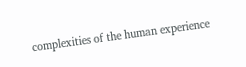complexities of the human experience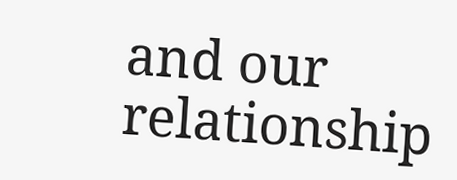and our relationship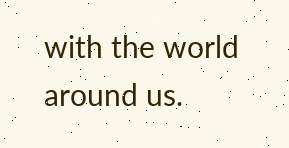with the world around us.